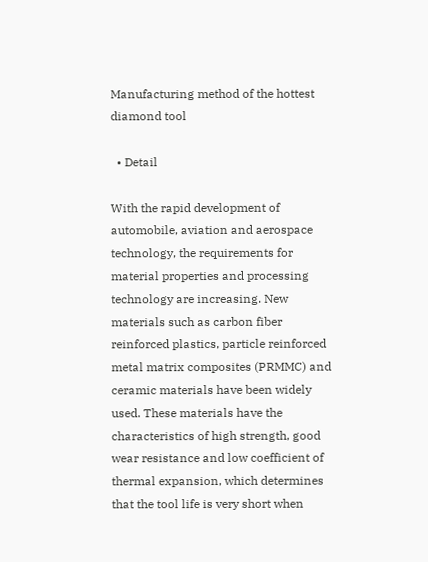Manufacturing method of the hottest diamond tool

  • Detail

With the rapid development of automobile, aviation and aerospace technology, the requirements for material properties and processing technology are increasing. New materials such as carbon fiber reinforced plastics, particle reinforced metal matrix composites (PRMMC) and ceramic materials have been widely used. These materials have the characteristics of high strength, good wear resistance and low coefficient of thermal expansion, which determines that the tool life is very short when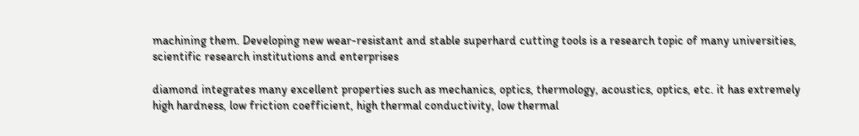machining them. Developing new wear-resistant and stable superhard cutting tools is a research topic of many universities, scientific research institutions and enterprises

diamond integrates many excellent properties such as mechanics, optics, thermology, acoustics, optics, etc. it has extremely high hardness, low friction coefficient, high thermal conductivity, low thermal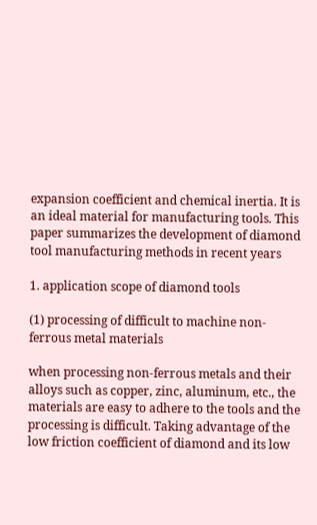expansion coefficient and chemical inertia. It is an ideal material for manufacturing tools. This paper summarizes the development of diamond tool manufacturing methods in recent years

1. application scope of diamond tools

(1) processing of difficult to machine non-ferrous metal materials

when processing non-ferrous metals and their alloys such as copper, zinc, aluminum, etc., the materials are easy to adhere to the tools and the processing is difficult. Taking advantage of the low friction coefficient of diamond and its low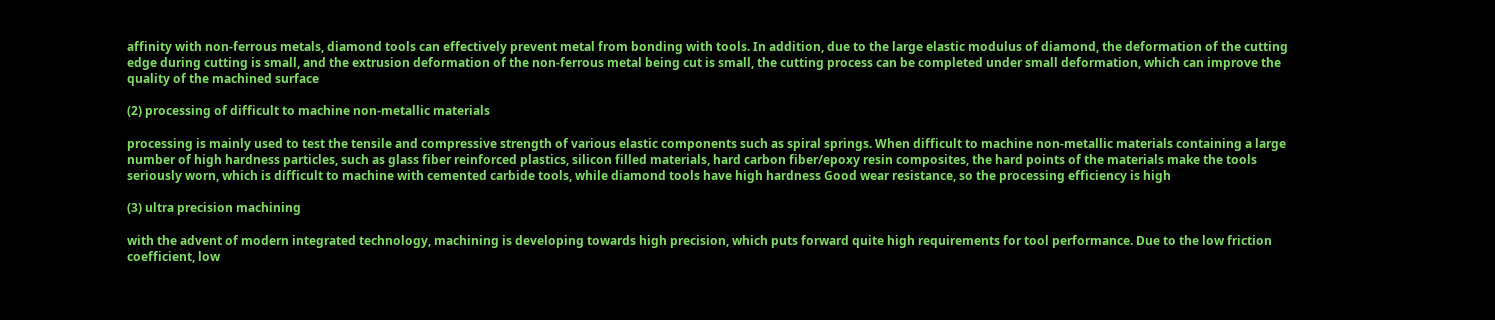affinity with non-ferrous metals, diamond tools can effectively prevent metal from bonding with tools. In addition, due to the large elastic modulus of diamond, the deformation of the cutting edge during cutting is small, and the extrusion deformation of the non-ferrous metal being cut is small, the cutting process can be completed under small deformation, which can improve the quality of the machined surface

(2) processing of difficult to machine non-metallic materials

processing is mainly used to test the tensile and compressive strength of various elastic components such as spiral springs. When difficult to machine non-metallic materials containing a large number of high hardness particles, such as glass fiber reinforced plastics, silicon filled materials, hard carbon fiber/epoxy resin composites, the hard points of the materials make the tools seriously worn, which is difficult to machine with cemented carbide tools, while diamond tools have high hardness Good wear resistance, so the processing efficiency is high

(3) ultra precision machining

with the advent of modern integrated technology, machining is developing towards high precision, which puts forward quite high requirements for tool performance. Due to the low friction coefficient, low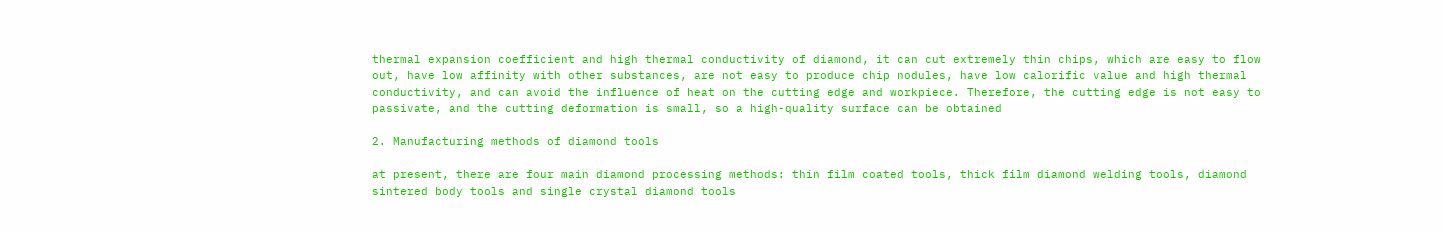thermal expansion coefficient and high thermal conductivity of diamond, it can cut extremely thin chips, which are easy to flow out, have low affinity with other substances, are not easy to produce chip nodules, have low calorific value and high thermal conductivity, and can avoid the influence of heat on the cutting edge and workpiece. Therefore, the cutting edge is not easy to passivate, and the cutting deformation is small, so a high-quality surface can be obtained

2. Manufacturing methods of diamond tools

at present, there are four main diamond processing methods: thin film coated tools, thick film diamond welding tools, diamond sintered body tools and single crystal diamond tools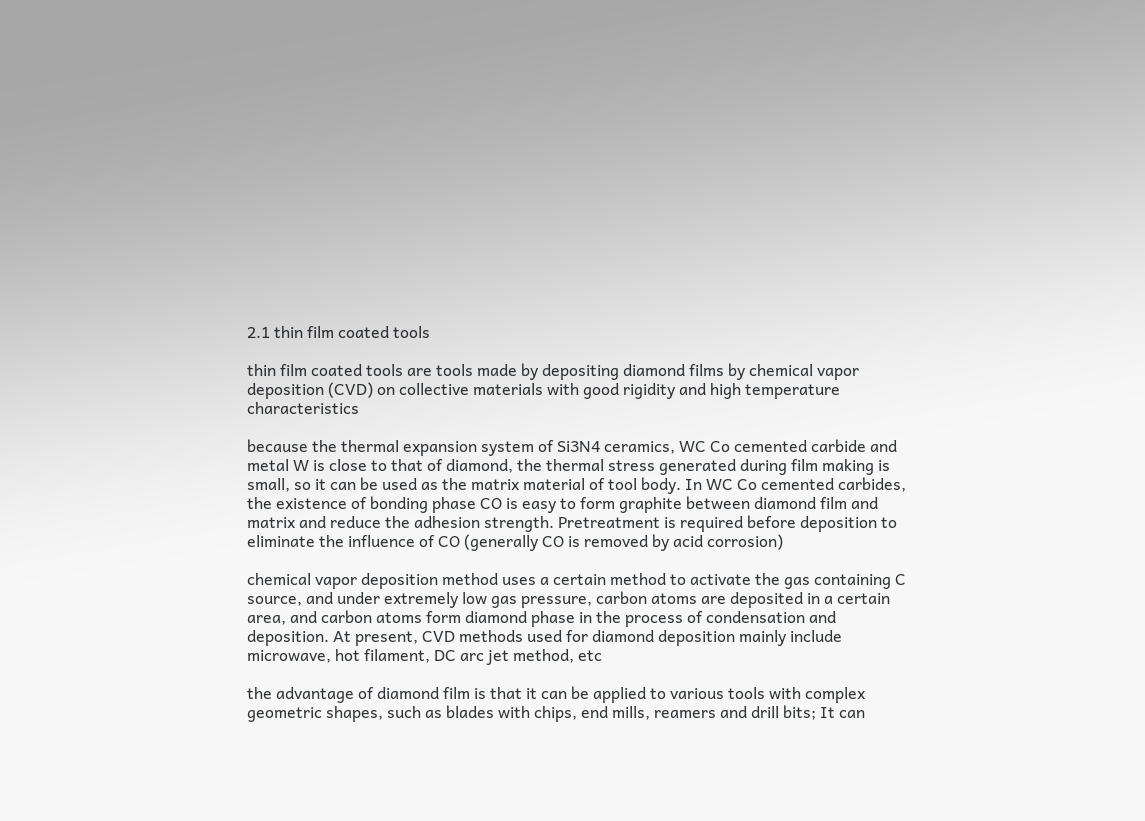2.1 thin film coated tools

thin film coated tools are tools made by depositing diamond films by chemical vapor deposition (CVD) on collective materials with good rigidity and high temperature characteristics

because the thermal expansion system of Si3N4 ceramics, WC Co cemented carbide and metal W is close to that of diamond, the thermal stress generated during film making is small, so it can be used as the matrix material of tool body. In WC Co cemented carbides, the existence of bonding phase CO is easy to form graphite between diamond film and matrix and reduce the adhesion strength. Pretreatment is required before deposition to eliminate the influence of CO (generally CO is removed by acid corrosion)

chemical vapor deposition method uses a certain method to activate the gas containing C source, and under extremely low gas pressure, carbon atoms are deposited in a certain area, and carbon atoms form diamond phase in the process of condensation and deposition. At present, CVD methods used for diamond deposition mainly include microwave, hot filament, DC arc jet method, etc

the advantage of diamond film is that it can be applied to various tools with complex geometric shapes, such as blades with chips, end mills, reamers and drill bits; It can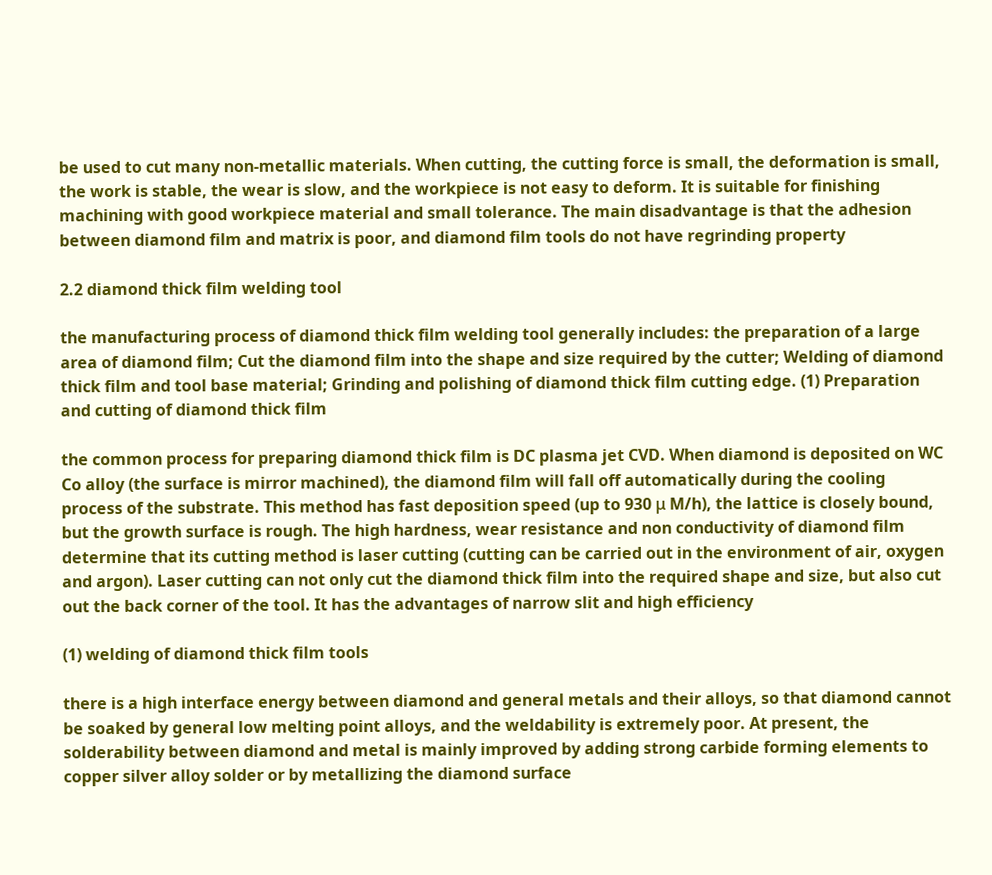be used to cut many non-metallic materials. When cutting, the cutting force is small, the deformation is small, the work is stable, the wear is slow, and the workpiece is not easy to deform. It is suitable for finishing machining with good workpiece material and small tolerance. The main disadvantage is that the adhesion between diamond film and matrix is poor, and diamond film tools do not have regrinding property

2.2 diamond thick film welding tool

the manufacturing process of diamond thick film welding tool generally includes: the preparation of a large area of diamond film; Cut the diamond film into the shape and size required by the cutter; Welding of diamond thick film and tool base material; Grinding and polishing of diamond thick film cutting edge. (1) Preparation and cutting of diamond thick film

the common process for preparing diamond thick film is DC plasma jet CVD. When diamond is deposited on WC Co alloy (the surface is mirror machined), the diamond film will fall off automatically during the cooling process of the substrate. This method has fast deposition speed (up to 930 μ M/h), the lattice is closely bound, but the growth surface is rough. The high hardness, wear resistance and non conductivity of diamond film determine that its cutting method is laser cutting (cutting can be carried out in the environment of air, oxygen and argon). Laser cutting can not only cut the diamond thick film into the required shape and size, but also cut out the back corner of the tool. It has the advantages of narrow slit and high efficiency

(1) welding of diamond thick film tools

there is a high interface energy between diamond and general metals and their alloys, so that diamond cannot be soaked by general low melting point alloys, and the weldability is extremely poor. At present, the solderability between diamond and metal is mainly improved by adding strong carbide forming elements to copper silver alloy solder or by metallizing the diamond surface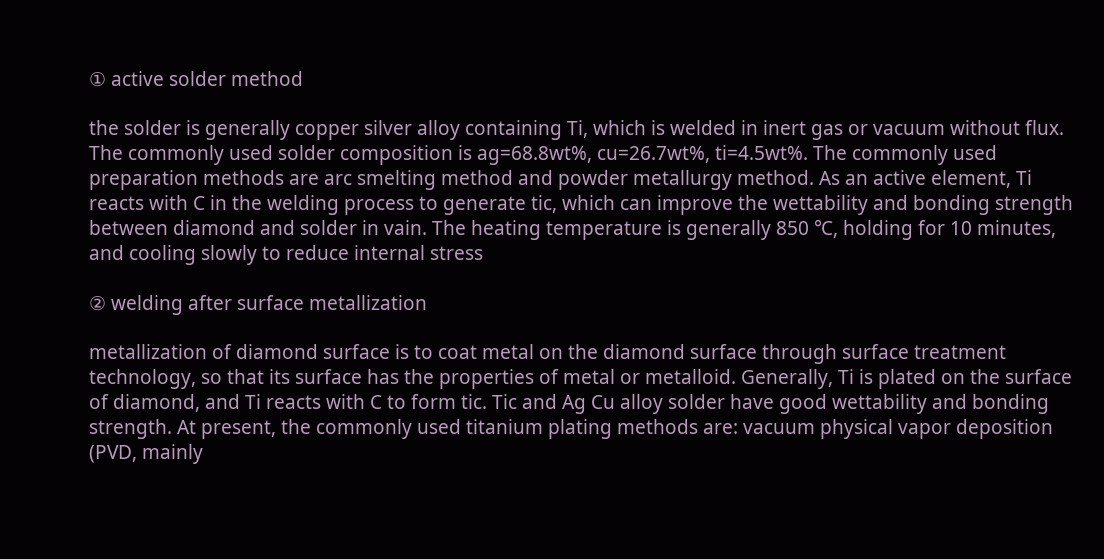① active solder method

the solder is generally copper silver alloy containing Ti, which is welded in inert gas or vacuum without flux. The commonly used solder composition is ag=68.8wt%, cu=26.7wt%, ti=4.5wt%. The commonly used preparation methods are arc smelting method and powder metallurgy method. As an active element, Ti reacts with C in the welding process to generate tic, which can improve the wettability and bonding strength between diamond and solder in vain. The heating temperature is generally 850 ℃, holding for 10 minutes, and cooling slowly to reduce internal stress

② welding after surface metallization

metallization of diamond surface is to coat metal on the diamond surface through surface treatment technology, so that its surface has the properties of metal or metalloid. Generally, Ti is plated on the surface of diamond, and Ti reacts with C to form tic. Tic and Ag Cu alloy solder have good wettability and bonding strength. At present, the commonly used titanium plating methods are: vacuum physical vapor deposition (PVD, mainly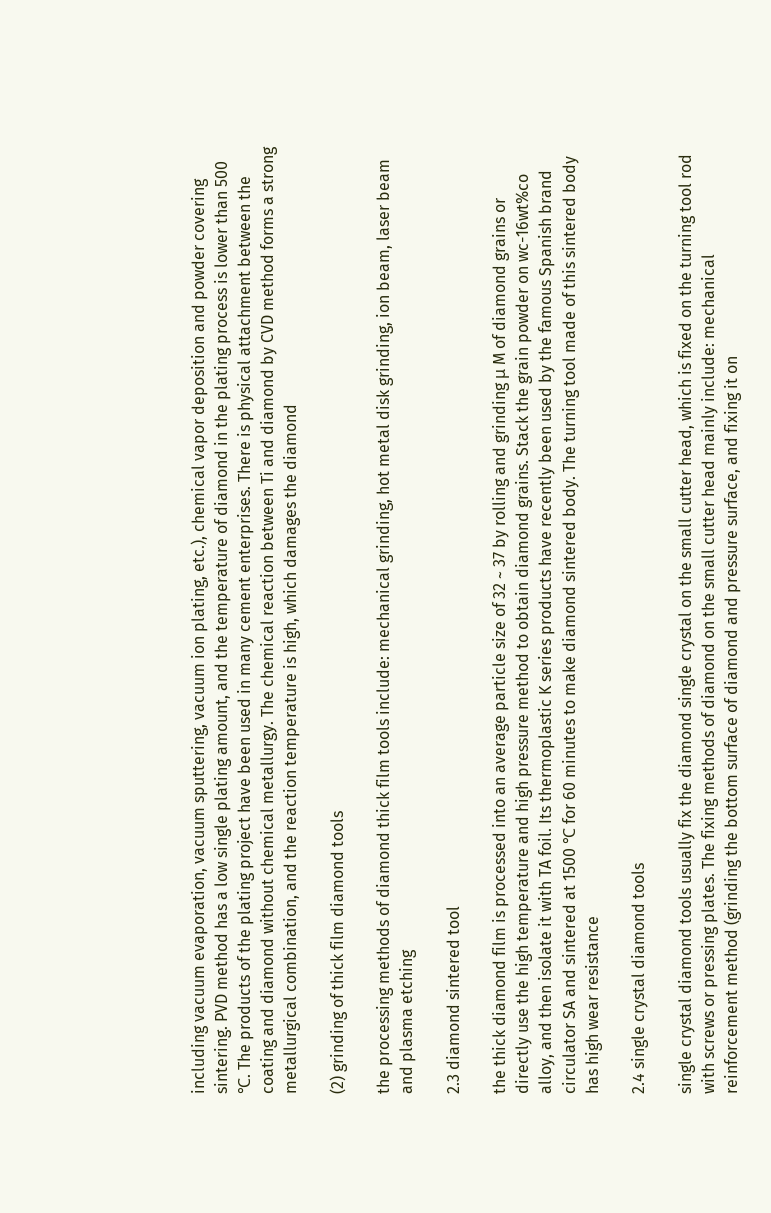including vacuum evaporation, vacuum sputtering, vacuum ion plating, etc.), chemical vapor deposition and powder covering sintering. PVD method has a low single plating amount, and the temperature of diamond in the plating process is lower than 500 ℃. The products of the plating project have been used in many cement enterprises. There is physical attachment between the coating and diamond without chemical metallurgy. The chemical reaction between Ti and diamond by CVD method forms a strong metallurgical combination, and the reaction temperature is high, which damages the diamond

(2) grinding of thick film diamond tools

the processing methods of diamond thick film tools include: mechanical grinding, hot metal disk grinding, ion beam, laser beam and plasma etching

2.3 diamond sintered tool

the thick diamond film is processed into an average particle size of 32 ~ 37 by rolling and grinding μ M of diamond grains or directly use the high temperature and high pressure method to obtain diamond grains. Stack the grain powder on wc-16wt%co alloy, and then isolate it with TA foil. Its thermoplastic K series products have recently been used by the famous Spanish brand circulator SA and sintered at 1500 ℃ for 60 minutes to make diamond sintered body. The turning tool made of this sintered body has high wear resistance

2.4 single crystal diamond tools

single crystal diamond tools usually fix the diamond single crystal on the small cutter head, which is fixed on the turning tool rod with screws or pressing plates. The fixing methods of diamond on the small cutter head mainly include: mechanical reinforcement method (grinding the bottom surface of diamond and pressure surface, and fixing it on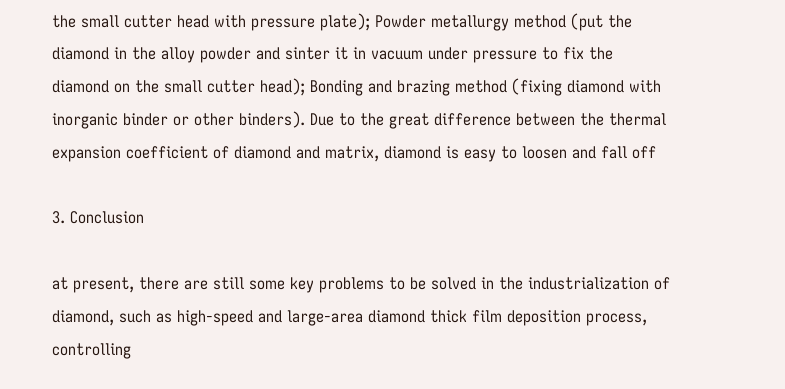the small cutter head with pressure plate); Powder metallurgy method (put the diamond in the alloy powder and sinter it in vacuum under pressure to fix the diamond on the small cutter head); Bonding and brazing method (fixing diamond with inorganic binder or other binders). Due to the great difference between the thermal expansion coefficient of diamond and matrix, diamond is easy to loosen and fall off

3. Conclusion

at present, there are still some key problems to be solved in the industrialization of diamond, such as high-speed and large-area diamond thick film deposition process, controlling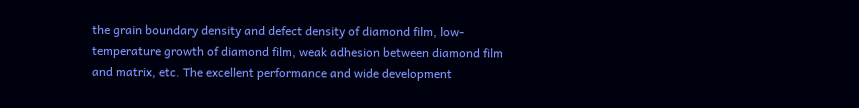the grain boundary density and defect density of diamond film, low-temperature growth of diamond film, weak adhesion between diamond film and matrix, etc. The excellent performance and wide development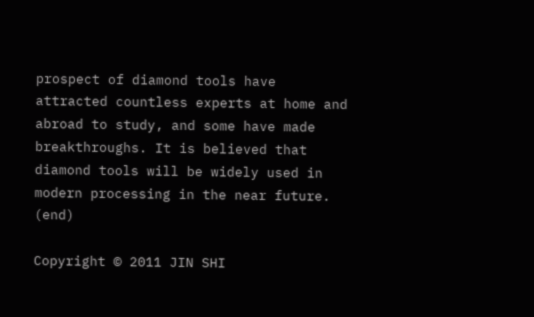prospect of diamond tools have attracted countless experts at home and abroad to study, and some have made breakthroughs. It is believed that diamond tools will be widely used in modern processing in the near future. (end)

Copyright © 2011 JIN SHI